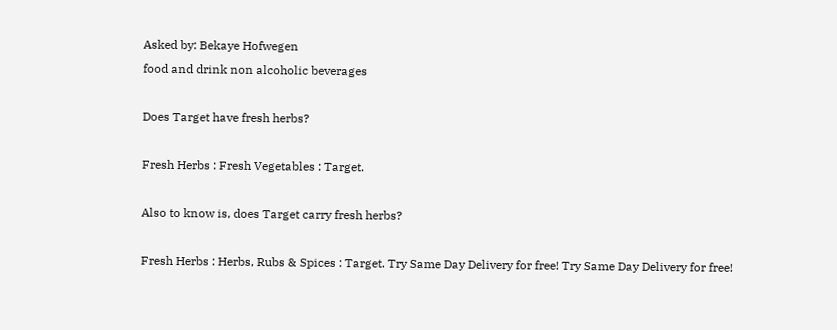Asked by: Bekaye Hofwegen
food and drink non alcoholic beverages

Does Target have fresh herbs?

Fresh Herbs : Fresh Vegetables : Target.

Also to know is, does Target carry fresh herbs?

Fresh Herbs : Herbs, Rubs & Spices : Target. Try Same Day Delivery for free! Try Same Day Delivery for free!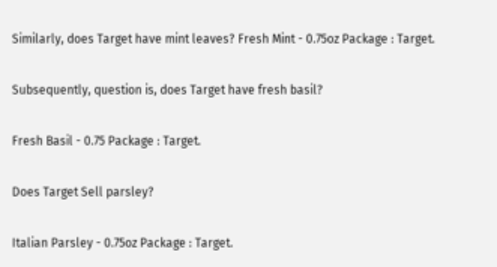Similarly, does Target have mint leaves? Fresh Mint - 0.75oz Package : Target.

Subsequently, question is, does Target have fresh basil?

Fresh Basil - 0.75 Package : Target.

Does Target Sell parsley?

Italian Parsley - 0.75oz Package : Target.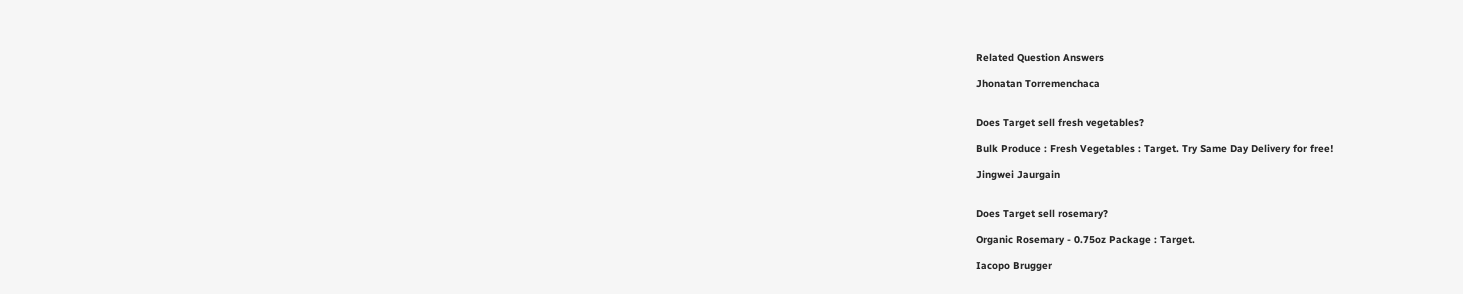Related Question Answers

Jhonatan Torremenchaca


Does Target sell fresh vegetables?

Bulk Produce : Fresh Vegetables : Target. Try Same Day Delivery for free!

Jingwei Jaurgain


Does Target sell rosemary?

Organic Rosemary - 0.75oz Package : Target.

Iacopo Brugger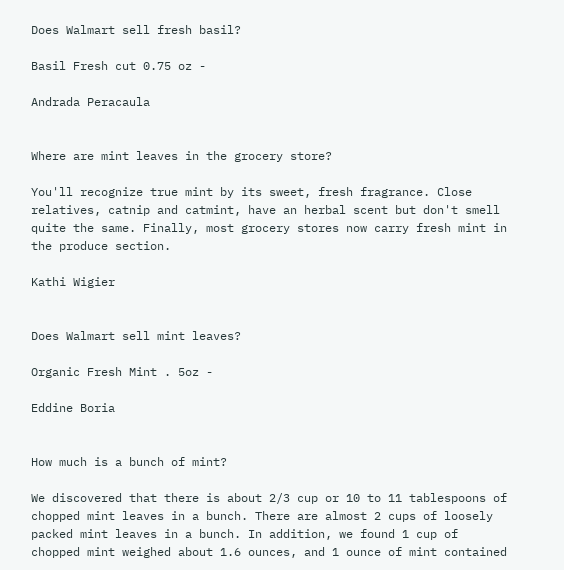Does Walmart sell fresh basil?

Basil Fresh cut 0.75 oz -

Andrada Peracaula


Where are mint leaves in the grocery store?

You'll recognize true mint by its sweet, fresh fragrance. Close relatives, catnip and catmint, have an herbal scent but don't smell quite the same. Finally, most grocery stores now carry fresh mint in the produce section.

Kathi Wigier


Does Walmart sell mint leaves?

Organic Fresh Mint . 5oz -

Eddine Boria


How much is a bunch of mint?

We discovered that there is about 2/3 cup or 10 to 11 tablespoons of chopped mint leaves in a bunch. There are almost 2 cups of loosely packed mint leaves in a bunch. In addition, we found 1 cup of chopped mint weighed about 1.6 ounces, and 1 ounce of mint contained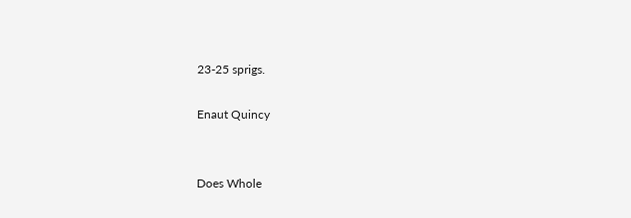23-25 sprigs.

Enaut Quincy


Does Whole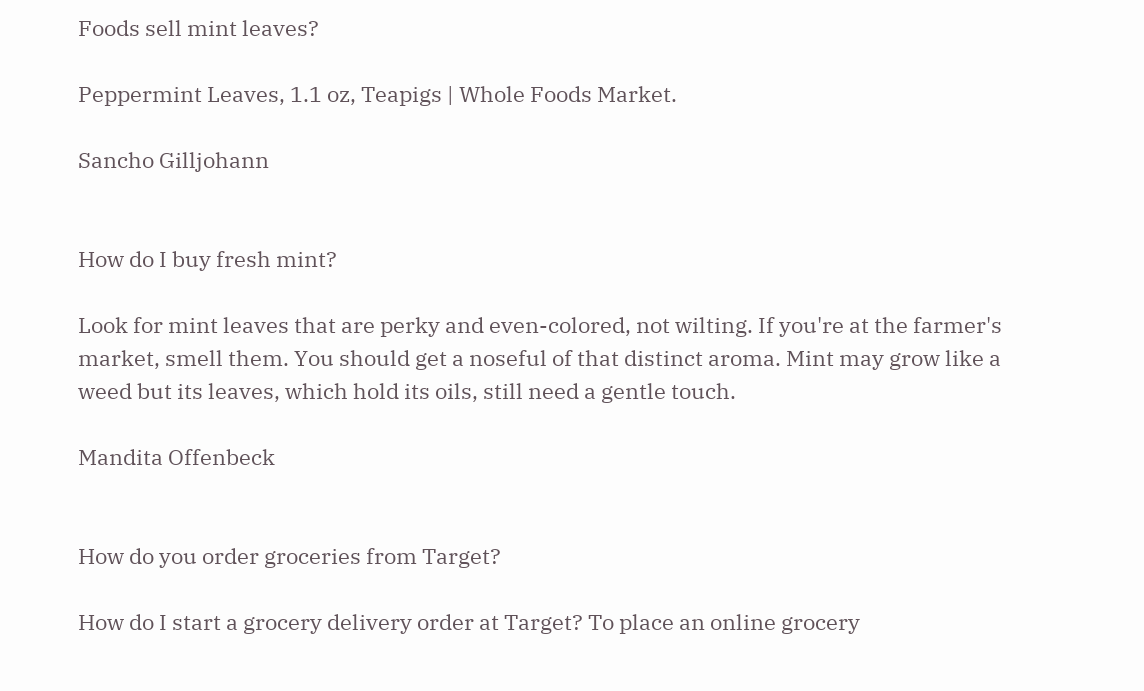Foods sell mint leaves?

Peppermint Leaves, 1.1 oz, Teapigs | Whole Foods Market.

Sancho Gilljohann


How do I buy fresh mint?

Look for mint leaves that are perky and even-colored, not wilting. If you're at the farmer's market, smell them. You should get a noseful of that distinct aroma. Mint may grow like a weed but its leaves, which hold its oils, still need a gentle touch.

Mandita Offenbeck


How do you order groceries from Target?

How do I start a grocery delivery order at Target? To place an online grocery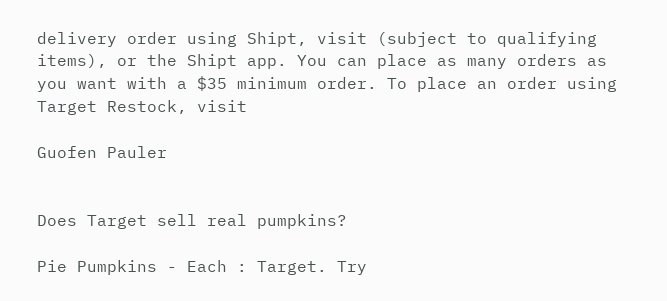delivery order using Shipt, visit (subject to qualifying items), or the Shipt app. You can place as many orders as you want with a $35 minimum order. To place an order using Target Restock, visit

Guofen Pauler


Does Target sell real pumpkins?

Pie Pumpkins - Each : Target. Try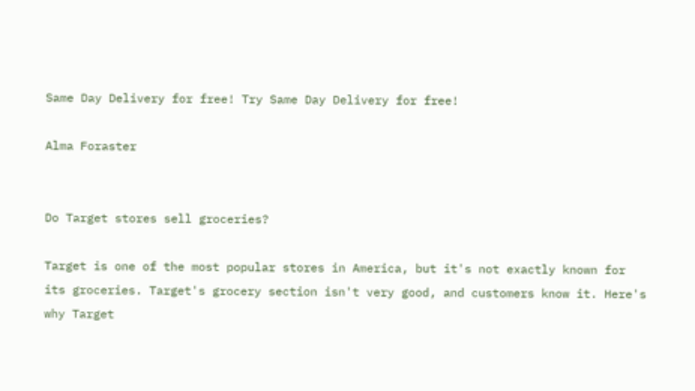Same Day Delivery for free! Try Same Day Delivery for free!

Alma Foraster


Do Target stores sell groceries?

Target is one of the most popular stores in America, but it's not exactly known for its groceries. Target's grocery section isn't very good, and customers know it. Here's why Target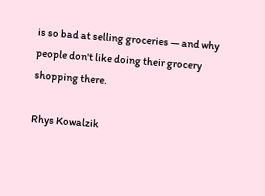is so bad at selling groceries — and why people don't like doing their grocery shopping there.

Rhys Kowalzik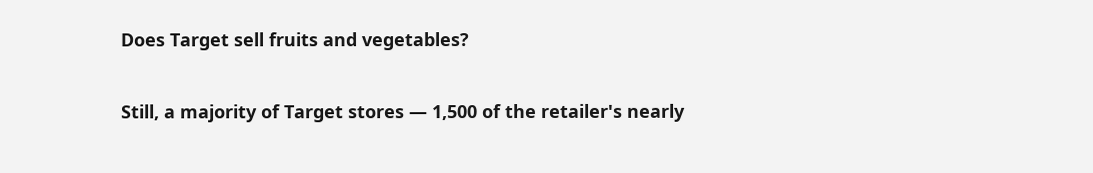Does Target sell fruits and vegetables?

Still, a majority of Target stores — 1,500 of the retailer's nearly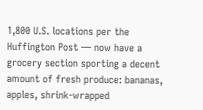1,800 U.S. locations per the Huffington Post — now have a grocery section sporting a decent amount of fresh produce: bananas, apples, shrink-wrapped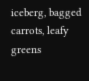iceberg, bagged carrots, leafy greens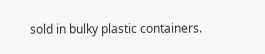sold in bulky plastic containers.